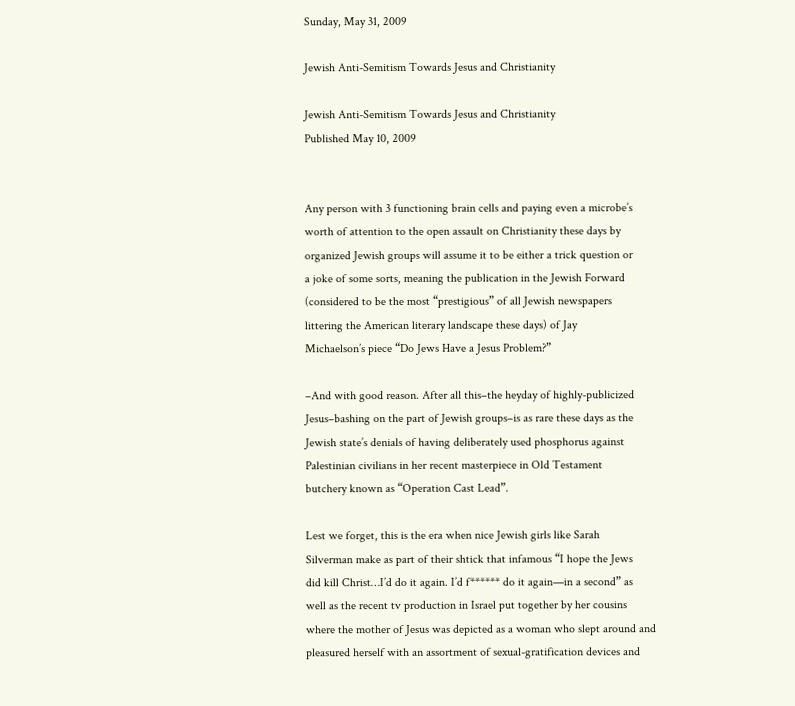Sunday, May 31, 2009

Jewish Anti-Semitism Towards Jesus and Christianity

Jewish Anti-Semitism Towards Jesus and Christianity
Published May 10, 2009


Any person with 3 functioning brain cells and paying even a microbe’s
worth of attention to the open assault on Christianity these days by
organized Jewish groups will assume it to be either a trick question or
a joke of some sorts, meaning the publication in the Jewish Forward
(considered to be the most “prestigious” of all Jewish newspapers
littering the American literary landscape these days) of Jay
Michaelson’s piece “Do Jews Have a Jesus Problem?”

–And with good reason. After all this–the heyday of highly-publicized
Jesus–bashing on the part of Jewish groups–is as rare these days as the
Jewish state’s denials of having deliberately used phosphorus against
Palestinian civilians in her recent masterpiece in Old Testament
butchery known as “Operation Cast Lead”.

Lest we forget, this is the era when nice Jewish girls like Sarah
Silverman make as part of their shtick that infamous “I hope the Jews
did kill Christ…I’d do it again. I’d f****** do it again—in a second” as
well as the recent tv production in Israel put together by her cousins
where the mother of Jesus was depicted as a woman who slept around and
pleasured herself with an assortment of sexual-gratification devices and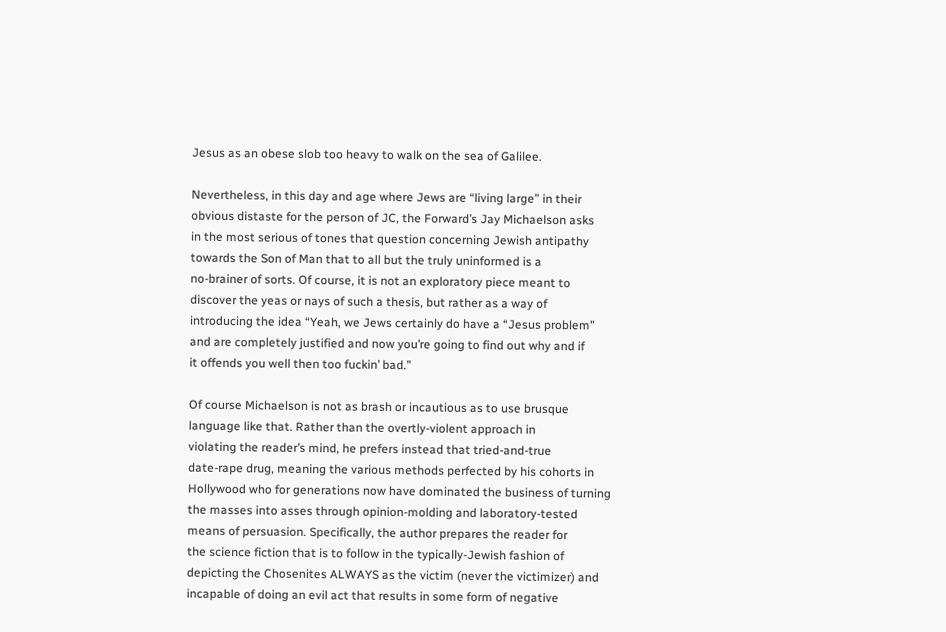Jesus as an obese slob too heavy to walk on the sea of Galilee.

Nevertheless, in this day and age where Jews are “living large” in their
obvious distaste for the person of JC, the Forward’s Jay Michaelson asks
in the most serious of tones that question concerning Jewish antipathy
towards the Son of Man that to all but the truly uninformed is a
no-brainer of sorts. Of course, it is not an exploratory piece meant to
discover the yeas or nays of such a thesis, but rather as a way of
introducing the idea “Yeah, we Jews certainly do have a “Jesus problem”
and are completely justified and now you’re going to find out why and if
it offends you well then too fuckin’ bad.”

Of course Michaelson is not as brash or incautious as to use brusque
language like that. Rather than the overtly-violent approach in
violating the reader’s mind, he prefers instead that tried-and-true
date-rape drug, meaning the various methods perfected by his cohorts in
Hollywood who for generations now have dominated the business of turning
the masses into asses through opinion-molding and laboratory-tested
means of persuasion. Specifically, the author prepares the reader for
the science fiction that is to follow in the typically-Jewish fashion of
depicting the Chosenites ALWAYS as the victim (never the victimizer) and
incapable of doing an evil act that results in some form of negative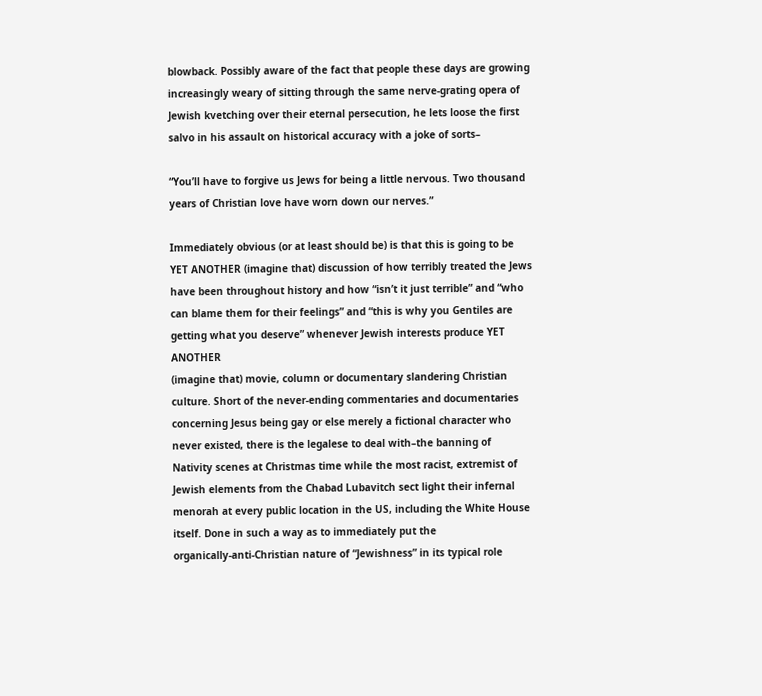blowback. Possibly aware of the fact that people these days are growing
increasingly weary of sitting through the same nerve-grating opera of
Jewish kvetching over their eternal persecution, he lets loose the first
salvo in his assault on historical accuracy with a joke of sorts–

“You’ll have to forgive us Jews for being a little nervous. Two thousand
years of Christian love have worn down our nerves.”

Immediately obvious (or at least should be) is that this is going to be
YET ANOTHER (imagine that) discussion of how terribly treated the Jews
have been throughout history and how “isn’t it just terrible” and “who
can blame them for their feelings” and “this is why you Gentiles are
getting what you deserve” whenever Jewish interests produce YET ANOTHER
(imagine that) movie, column or documentary slandering Christian
culture. Short of the never-ending commentaries and documentaries
concerning Jesus being gay or else merely a fictional character who
never existed, there is the legalese to deal with–the banning of
Nativity scenes at Christmas time while the most racist, extremist of
Jewish elements from the Chabad Lubavitch sect light their infernal
menorah at every public location in the US, including the White House
itself. Done in such a way as to immediately put the
organically-anti-Christian nature of “Jewishness” in its typical role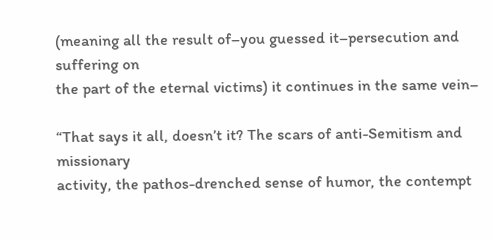(meaning all the result of–you guessed it–persecution and suffering on
the part of the eternal victims) it continues in the same vein–

“That says it all, doesn’t it? The scars of anti-Semitism and missionary
activity, the pathos-drenched sense of humor, the contempt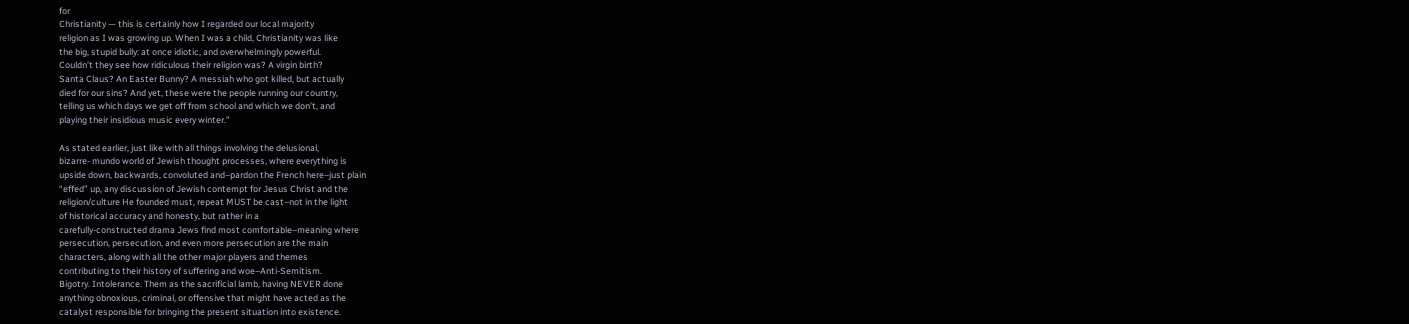for
Christianity — this is certainly how I regarded our local majority
religion as I was growing up. When I was a child, Christianity was like
the big, stupid bully: at once idiotic, and overwhelmingly powerful.
Couldn’t they see how ridiculous their religion was? A virgin birth?
Santa Claus? An Easter Bunny? A messiah who got killed, but actually
died for our sins? And yet, these were the people running our country,
telling us which days we get off from school and which we don’t, and
playing their insidious music every winter.”

As stated earlier, just like with all things involving the delusional,
bizarre- mundo world of Jewish thought processes, where everything is
upside down, backwards, convoluted and–pardon the French here–just plain
“effed” up, any discussion of Jewish contempt for Jesus Christ and the
religion/culture He founded must, repeat MUST be cast–not in the light
of historical accuracy and honesty, but rather in a
carefully-constructed drama Jews find most comfortable–meaning where
persecution, persecution, and even more persecution are the main
characters, along with all the other major players and themes
contributing to their history of suffering and woe–Anti-Semitism.
Bigotry. Intolerance. Them as the sacrificial lamb, having NEVER done
anything obnoxious, criminal, or offensive that might have acted as the
catalyst responsible for bringing the present situation into existence.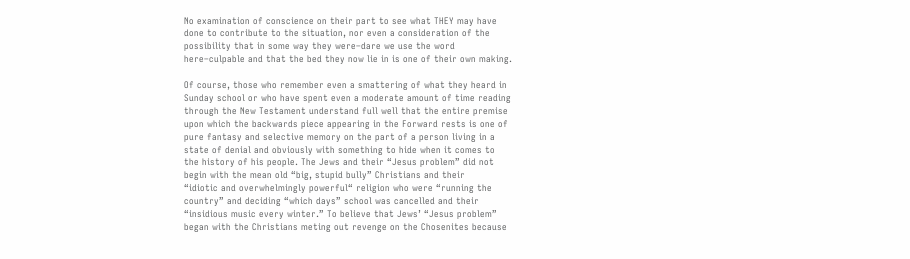No examination of conscience on their part to see what THEY may have
done to contribute to the situation, nor even a consideration of the
possibility that in some way they were–dare we use the word
here–culpable and that the bed they now lie in is one of their own making.

Of course, those who remember even a smattering of what they heard in
Sunday school or who have spent even a moderate amount of time reading
through the New Testament understand full well that the entire premise
upon which the backwards piece appearing in the Forward rests is one of
pure fantasy and selective memory on the part of a person living in a
state of denial and obviously with something to hide when it comes to
the history of his people. The Jews and their “Jesus problem” did not
begin with the mean old “big, stupid bully” Christians and their
“idiotic and overwhelmingly powerful“ religion who were “running the
country” and deciding “which days” school was cancelled and their
“insidious music every winter.” To believe that Jews’ “Jesus problem”
began with the Christians meting out revenge on the Chosenites because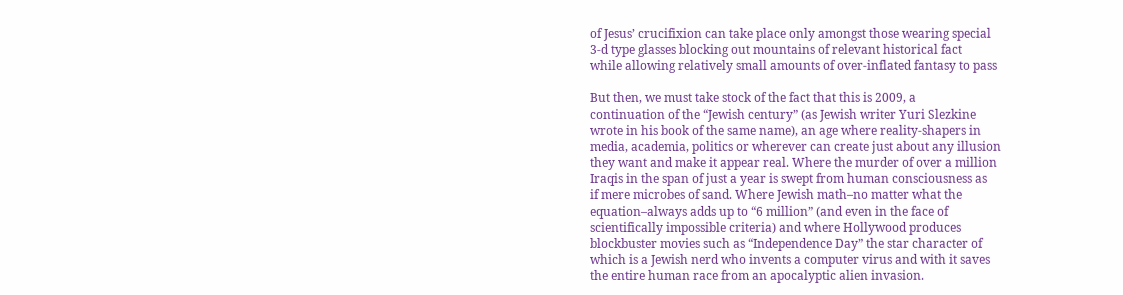of Jesus’ crucifixion can take place only amongst those wearing special
3-d type glasses blocking out mountains of relevant historical fact
while allowing relatively small amounts of over-inflated fantasy to pass

But then, we must take stock of the fact that this is 2009, a
continuation of the “Jewish century” (as Jewish writer Yuri Slezkine
wrote in his book of the same name), an age where reality-shapers in
media, academia, politics or wherever can create just about any illusion
they want and make it appear real. Where the murder of over a million
Iraqis in the span of just a year is swept from human consciousness as
if mere microbes of sand. Where Jewish math–no matter what the
equation–always adds up to “6 million” (and even in the face of
scientifically impossible criteria) and where Hollywood produces
blockbuster movies such as “Independence Day” the star character of
which is a Jewish nerd who invents a computer virus and with it saves
the entire human race from an apocalyptic alien invasion.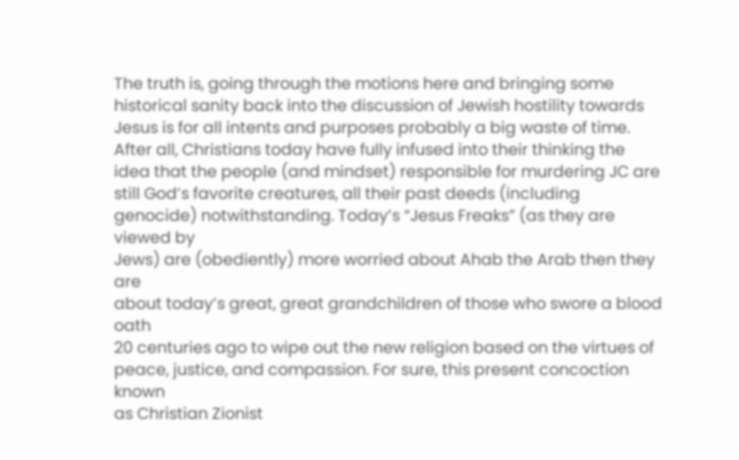The truth is, going through the motions here and bringing some
historical sanity back into the discussion of Jewish hostility towards
Jesus is for all intents and purposes probably a big waste of time.
After all, Christians today have fully infused into their thinking the
idea that the people (and mindset) responsible for murdering JC are
still God’s favorite creatures, all their past deeds (including
genocide) notwithstanding. Today’s “Jesus Freaks” (as they are viewed by
Jews) are (obediently) more worried about Ahab the Arab then they are
about today’s great, great grandchildren of those who swore a blood oath
20 centuries ago to wipe out the new religion based on the virtues of
peace, justice, and compassion. For sure, this present concoction known
as Christian Zionist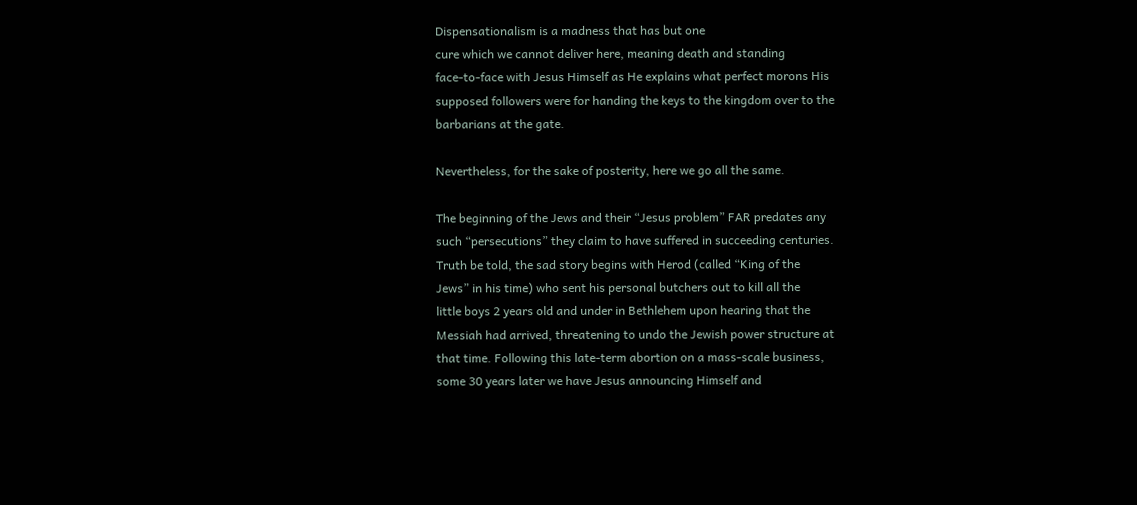Dispensationalism is a madness that has but one
cure which we cannot deliver here, meaning death and standing
face-to-face with Jesus Himself as He explains what perfect morons His
supposed followers were for handing the keys to the kingdom over to the
barbarians at the gate.

Nevertheless, for the sake of posterity, here we go all the same.

The beginning of the Jews and their “Jesus problem” FAR predates any
such “persecutions” they claim to have suffered in succeeding centuries.
Truth be told, the sad story begins with Herod (called “King of the
Jews” in his time) who sent his personal butchers out to kill all the
little boys 2 years old and under in Bethlehem upon hearing that the
Messiah had arrived, threatening to undo the Jewish power structure at
that time. Following this late-term abortion on a mass-scale business,
some 30 years later we have Jesus announcing Himself and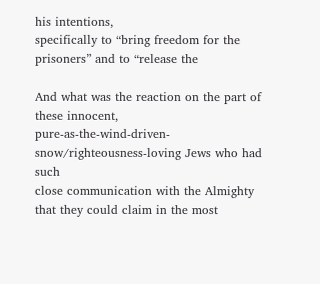his intentions,
specifically to “bring freedom for the prisoners” and to “release the

And what was the reaction on the part of these innocent,
pure-as-the-wind-driven-snow/righteousness-loving Jews who had such
close communication with the Almighty that they could claim in the most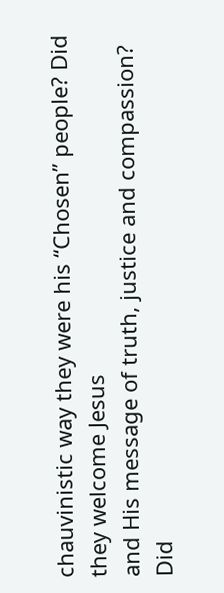chauvinistic way they were his “Chosen” people? Did they welcome Jesus
and His message of truth, justice and compassion? Did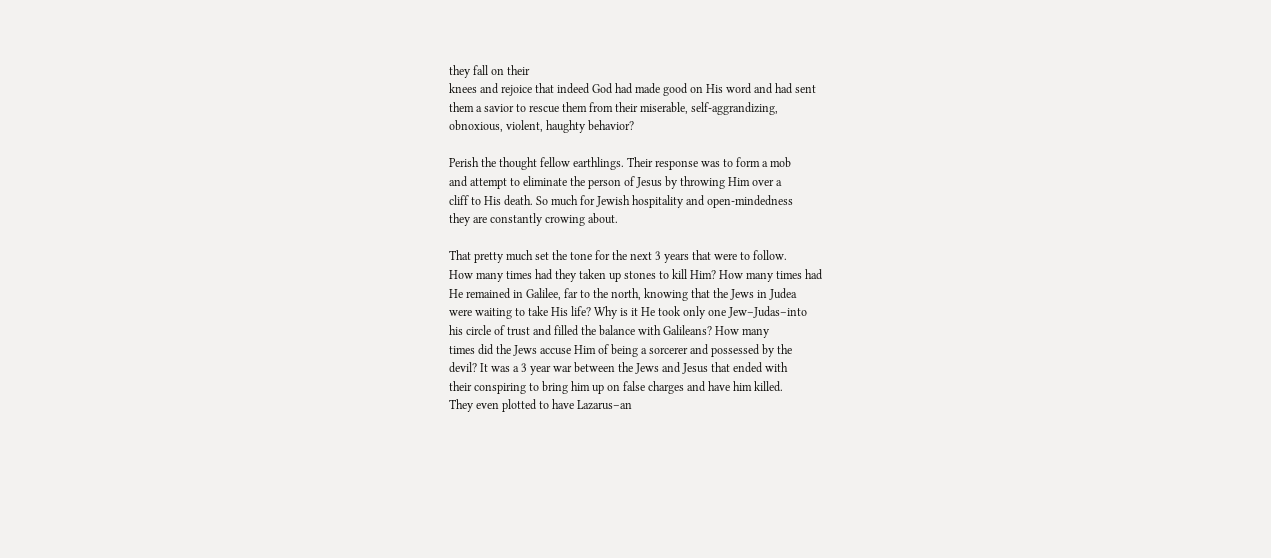they fall on their
knees and rejoice that indeed God had made good on His word and had sent
them a savior to rescue them from their miserable, self-aggrandizing,
obnoxious, violent, haughty behavior?

Perish the thought fellow earthlings. Their response was to form a mob
and attempt to eliminate the person of Jesus by throwing Him over a
cliff to His death. So much for Jewish hospitality and open-mindedness
they are constantly crowing about.

That pretty much set the tone for the next 3 years that were to follow.
How many times had they taken up stones to kill Him? How many times had
He remained in Galilee, far to the north, knowing that the Jews in Judea
were waiting to take His life? Why is it He took only one Jew–Judas–into
his circle of trust and filled the balance with Galileans? How many
times did the Jews accuse Him of being a sorcerer and possessed by the
devil? It was a 3 year war between the Jews and Jesus that ended with
their conspiring to bring him up on false charges and have him killed.
They even plotted to have Lazarus–an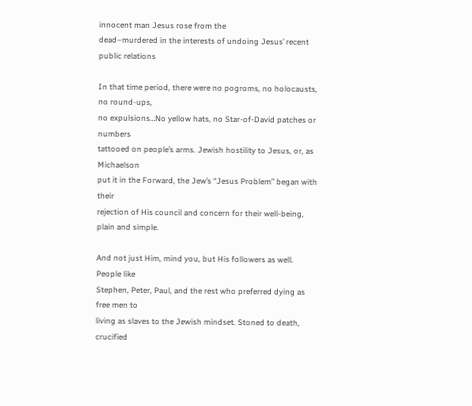innocent man Jesus rose from the
dead–murdered in the interests of undoing Jesus’ recent public relations

In that time period, there were no pogroms, no holocausts, no round-ups,
no expulsions…No yellow hats, no Star-of-David patches or numbers
tattooed on people’s arms. Jewish hostility to Jesus, or, as Michaelson
put it in the Forward, the Jew’s “Jesus Problem” began with their
rejection of His council and concern for their well-being, plain and simple.

And not just Him, mind you, but His followers as well. People like
Stephen, Peter, Paul, and the rest who preferred dying as free men to
living as slaves to the Jewish mindset. Stoned to death, crucified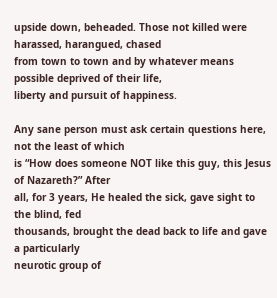upside down, beheaded. Those not killed were harassed, harangued, chased
from town to town and by whatever means possible deprived of their life,
liberty and pursuit of happiness.

Any sane person must ask certain questions here, not the least of which
is “How does someone NOT like this guy, this Jesus of Nazareth?” After
all, for 3 years, He healed the sick, gave sight to the blind, fed
thousands, brought the dead back to life and gave a particularly
neurotic group of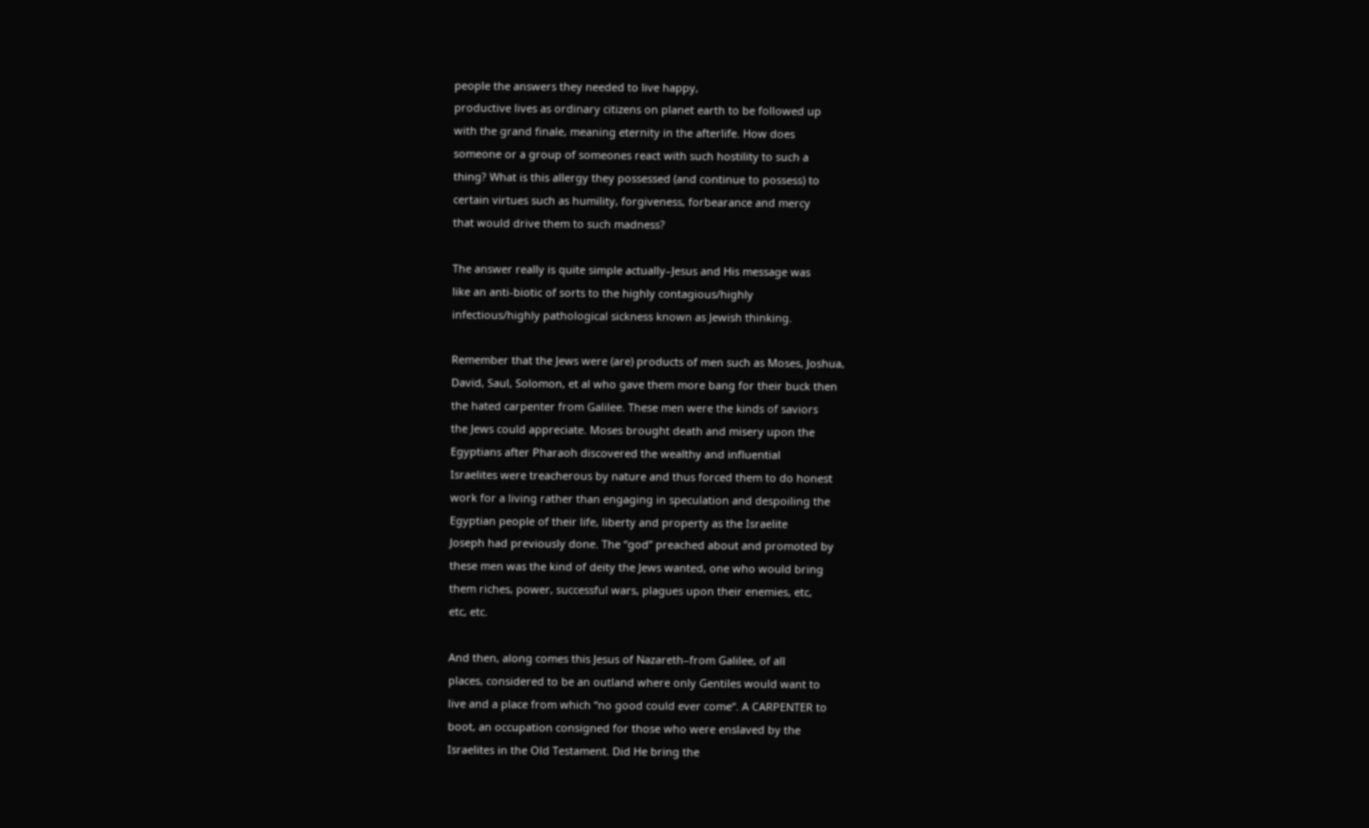people the answers they needed to live happy,
productive lives as ordinary citizens on planet earth to be followed up
with the grand finale, meaning eternity in the afterlife. How does
someone or a group of someones react with such hostility to such a
thing? What is this allergy they possessed (and continue to possess) to
certain virtues such as humility, forgiveness, forbearance and mercy
that would drive them to such madness?

The answer really is quite simple actually–Jesus and His message was
like an anti-biotic of sorts to the highly contagious/highly
infectious/highly pathological sickness known as Jewish thinking.

Remember that the Jews were (are) products of men such as Moses, Joshua,
David, Saul, Solomon, et al who gave them more bang for their buck then
the hated carpenter from Galilee. These men were the kinds of saviors
the Jews could appreciate. Moses brought death and misery upon the
Egyptians after Pharaoh discovered the wealthy and influential
Israelites were treacherous by nature and thus forced them to do honest
work for a living rather than engaging in speculation and despoiling the
Egyptian people of their life, liberty and property as the Israelite
Joseph had previously done. The “god” preached about and promoted by
these men was the kind of deity the Jews wanted, one who would bring
them riches, power, successful wars, plagues upon their enemies, etc,
etc, etc.

And then, along comes this Jesus of Nazareth–from Galilee, of all
places, considered to be an outland where only Gentiles would want to
live and a place from which “no good could ever come“. A CARPENTER to
boot, an occupation consigned for those who were enslaved by the
Israelites in the Old Testament. Did He bring the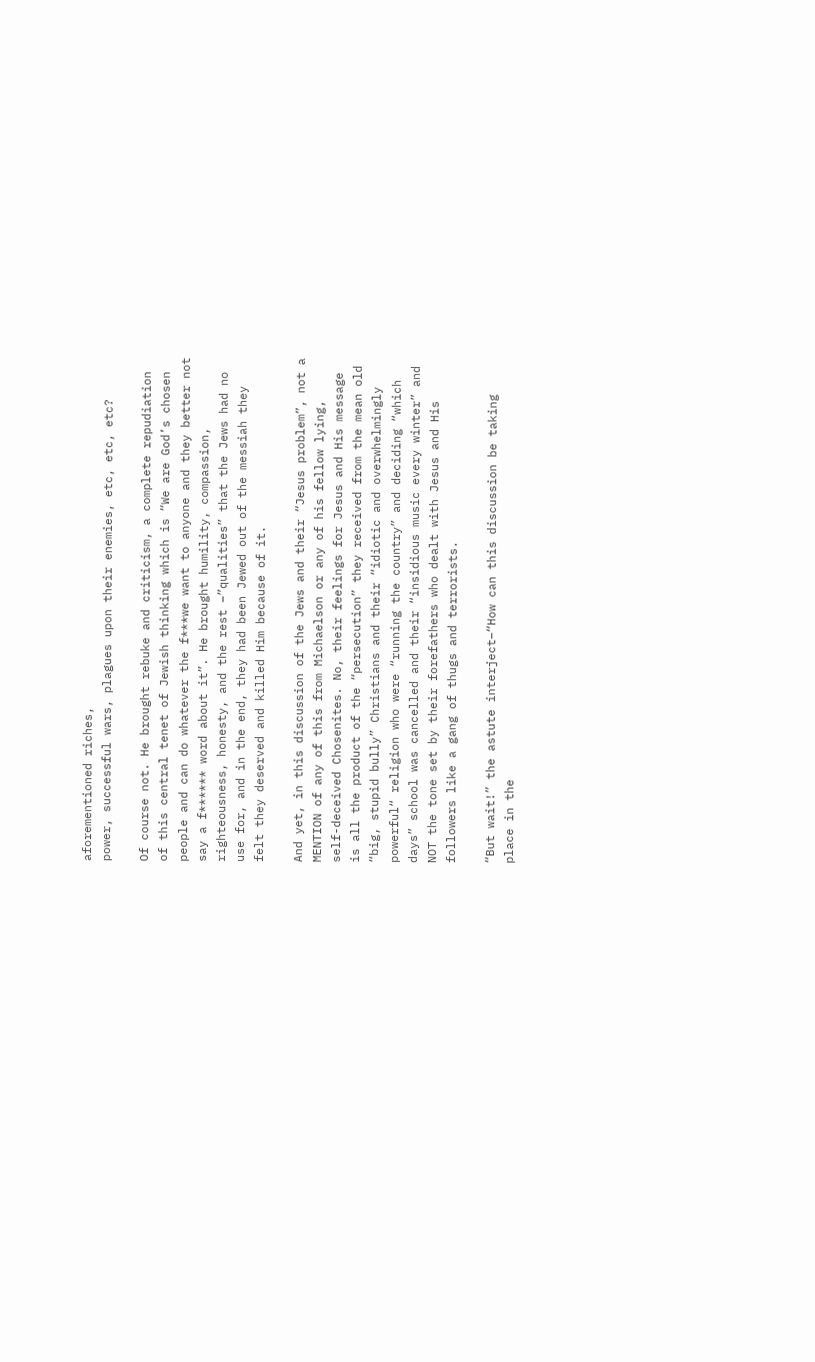aforementioned riches,
power, successful wars, plagues upon their enemies, etc, etc, etc?

Of course not. He brought rebuke and criticism, a complete repudiation
of this central tenet of Jewish thinking which is “We are God’s chosen
people and can do whatever the f***we want to anyone and they better not
say a f****** word about it”. He brought humility, compassion,
righteousness, honesty, and the rest –”qualities” that the Jews had no
use for, and in the end, they had been Jewed out of the messiah they
felt they deserved and killed Him because of it.

And yet, in this discussion of the Jews and their “Jesus problem”, not a
MENTION of any of this from Michaelson or any of his fellow lying,
self-deceived Chosenites. No, their feelings for Jesus and His message
is all the product of the “persecution” they received from the mean old
“big, stupid bully” Christians and their “idiotic and overwhelmingly
powerful“ religion who were “running the country” and deciding “which
days” school was cancelled and their “insidious music every winter” and
NOT the tone set by their forefathers who dealt with Jesus and His
followers like a gang of thugs and terrorists.

“But wait!” the astute interject–“How can this discussion be taking
place in the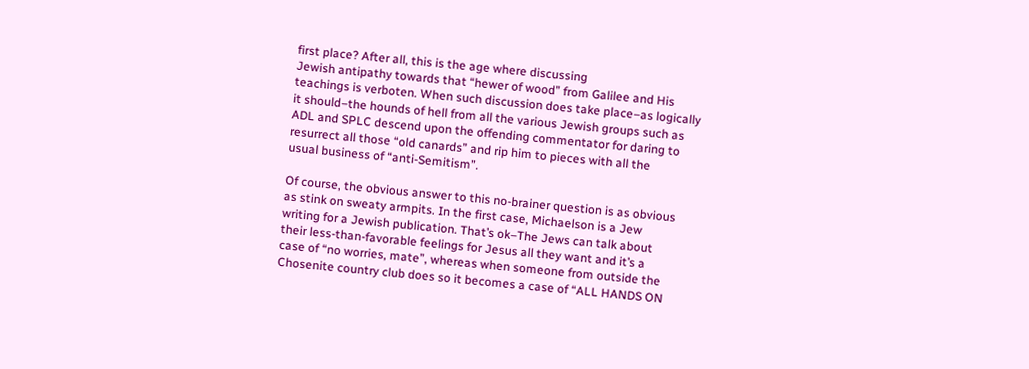first place? After all, this is the age where discussing
Jewish antipathy towards that “hewer of wood” from Galilee and His
teachings is verboten. When such discussion does take place–as logically
it should–the hounds of hell from all the various Jewish groups such as
ADL and SPLC descend upon the offending commentator for daring to
resurrect all those “old canards” and rip him to pieces with all the
usual business of “anti-Semitism”.

Of course, the obvious answer to this no-brainer question is as obvious
as stink on sweaty armpits. In the first case, Michaelson is a Jew
writing for a Jewish publication. That’s ok–The Jews can talk about
their less-than-favorable feelings for Jesus all they want and it’s a
case of “no worries, mate”, whereas when someone from outside the
Chosenite country club does so it becomes a case of “ALL HANDS ON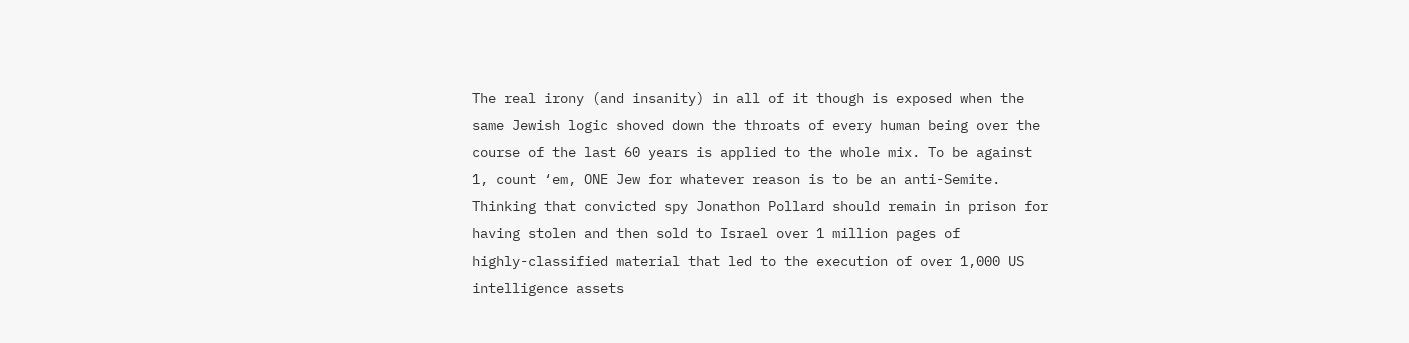The real irony (and insanity) in all of it though is exposed when the
same Jewish logic shoved down the throats of every human being over the
course of the last 60 years is applied to the whole mix. To be against
1, count ‘em, ONE Jew for whatever reason is to be an anti-Semite.
Thinking that convicted spy Jonathon Pollard should remain in prison for
having stolen and then sold to Israel over 1 million pages of
highly-classified material that led to the execution of over 1,000 US
intelligence assets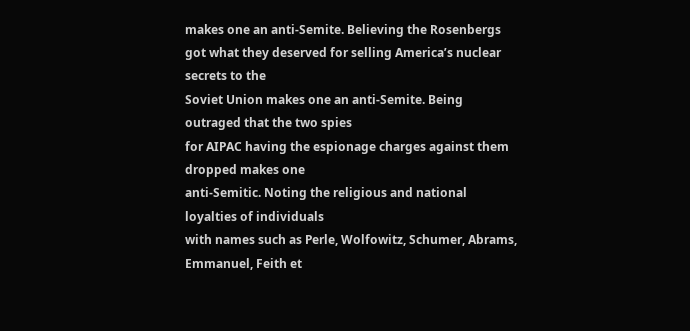makes one an anti-Semite. Believing the Rosenbergs
got what they deserved for selling America’s nuclear secrets to the
Soviet Union makes one an anti-Semite. Being outraged that the two spies
for AIPAC having the espionage charges against them dropped makes one
anti-Semitic. Noting the religious and national loyalties of individuals
with names such as Perle, Wolfowitz, Schumer, Abrams, Emmanuel, Feith et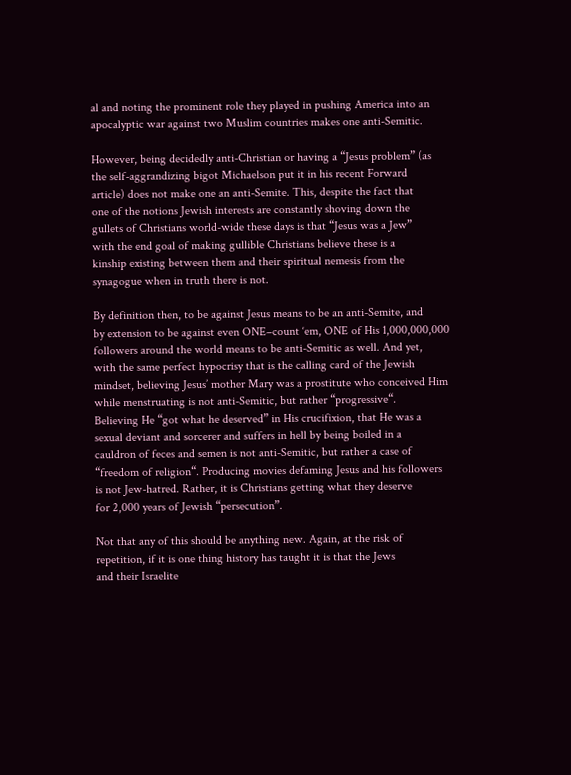al and noting the prominent role they played in pushing America into an
apocalyptic war against two Muslim countries makes one anti-Semitic.

However, being decidedly anti-Christian or having a “Jesus problem” (as
the self-aggrandizing bigot Michaelson put it in his recent Forward
article) does not make one an anti-Semite. This, despite the fact that
one of the notions Jewish interests are constantly shoving down the
gullets of Christians world-wide these days is that “Jesus was a Jew”
with the end goal of making gullible Christians believe these is a
kinship existing between them and their spiritual nemesis from the
synagogue when in truth there is not.

By definition then, to be against Jesus means to be an anti-Semite, and
by extension to be against even ONE–count ‘em, ONE of His 1,000,000,000
followers around the world means to be anti-Semitic as well. And yet,
with the same perfect hypocrisy that is the calling card of the Jewish
mindset, believing Jesus’ mother Mary was a prostitute who conceived Him
while menstruating is not anti-Semitic, but rather “progressive“.
Believing He “got what he deserved” in His crucifixion, that He was a
sexual deviant and sorcerer and suffers in hell by being boiled in a
cauldron of feces and semen is not anti-Semitic, but rather a case of
“freedom of religion“. Producing movies defaming Jesus and his followers
is not Jew-hatred. Rather, it is Christians getting what they deserve
for 2,000 years of Jewish “persecution”.

Not that any of this should be anything new. Again, at the risk of
repetition, if it is one thing history has taught it is that the Jews
and their Israelite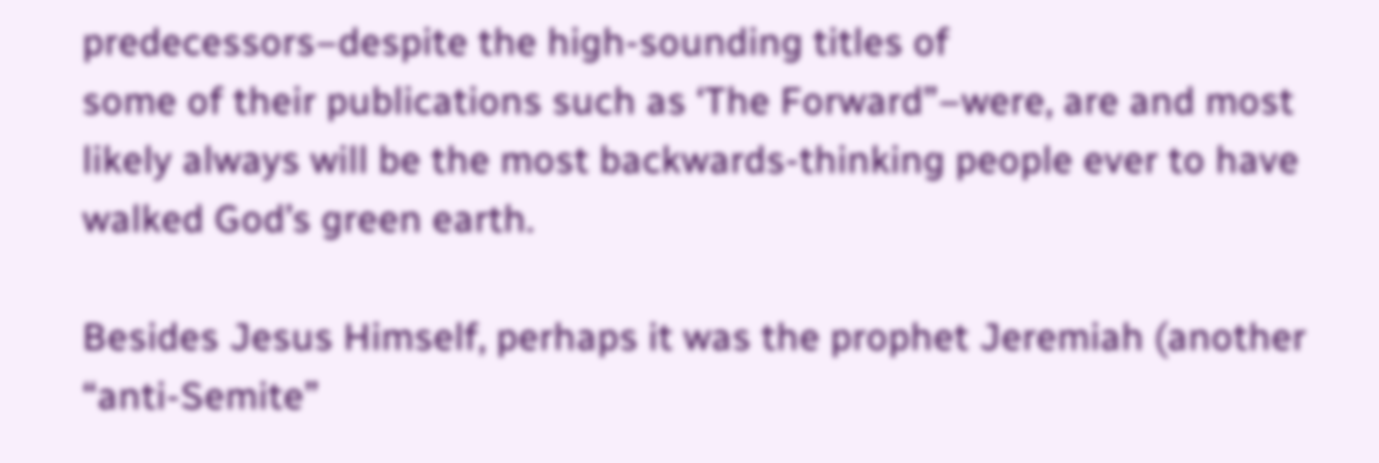predecessors–despite the high-sounding titles of
some of their publications such as ‘The Forward”–were, are and most
likely always will be the most backwards-thinking people ever to have
walked God’s green earth.

Besides Jesus Himself, perhaps it was the prophet Jeremiah (another
“anti-Semite”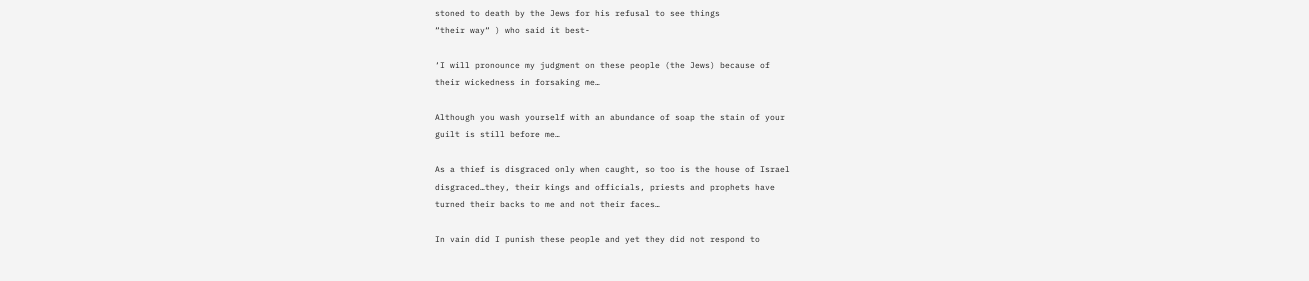stoned to death by the Jews for his refusal to see things
“their way“ ) who said it best-

‘I will pronounce my judgment on these people (the Jews) because of
their wickedness in forsaking me…

Although you wash yourself with an abundance of soap the stain of your
guilt is still before me…

As a thief is disgraced only when caught, so too is the house of Israel
disgraced…they, their kings and officials, priests and prophets have
turned their backs to me and not their faces…

In vain did I punish these people and yet they did not respond to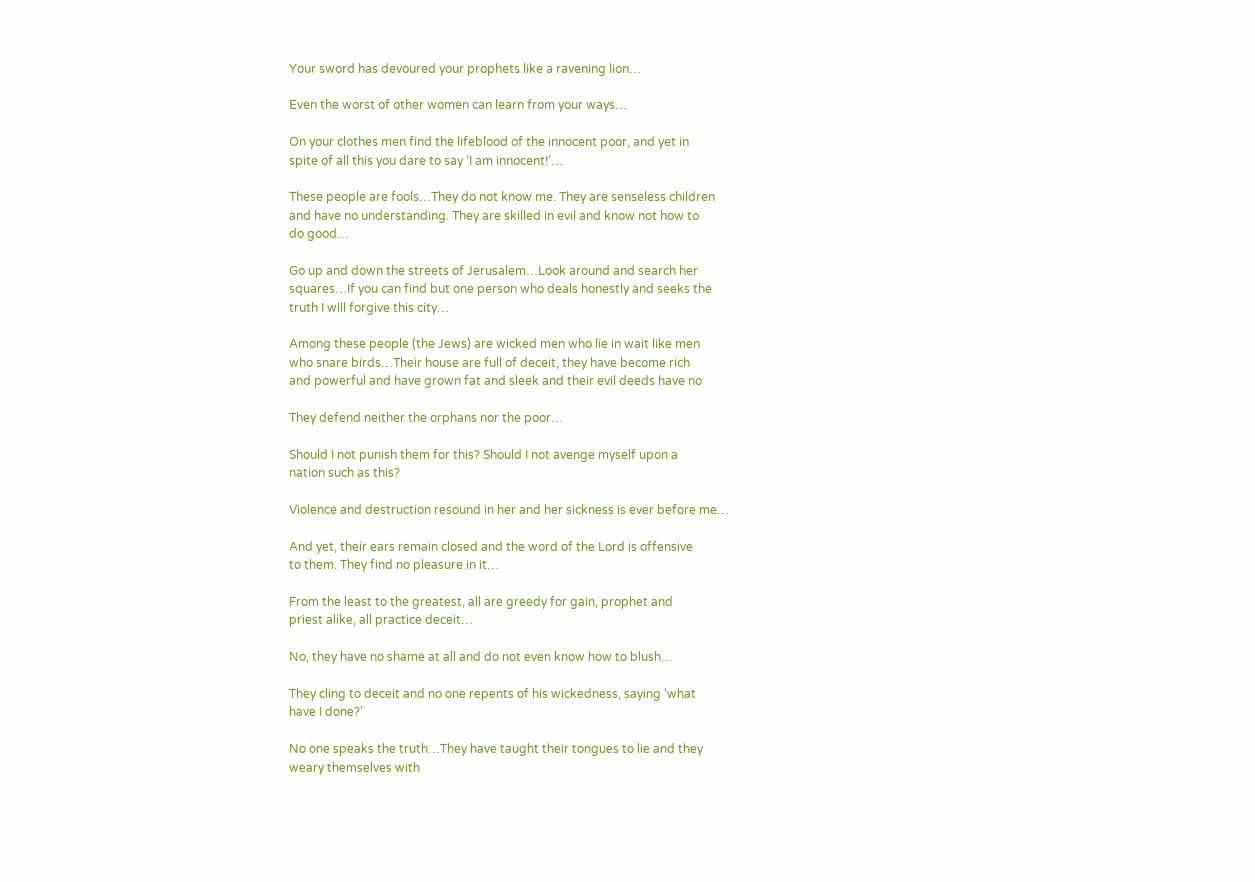Your sword has devoured your prophets like a ravening lion…

Even the worst of other women can learn from your ways…

On your clothes men find the lifeblood of the innocent poor, and yet in
spite of all this you dare to say ‘I am innocent!’…

These people are fools…They do not know me. They are senseless children
and have no understanding. They are skilled in evil and know not how to
do good…

Go up and down the streets of Jerusalem…Look around and search her
squares…If you can find but one person who deals honestly and seeks the
truth I will forgive this city…

Among these people (the Jews) are wicked men who lie in wait like men
who snare birds…Their house are full of deceit, they have become rich
and powerful and have grown fat and sleek and their evil deeds have no

They defend neither the orphans nor the poor…

Should I not punish them for this? Should I not avenge myself upon a
nation such as this?

Violence and destruction resound in her and her sickness is ever before me…

And yet, their ears remain closed and the word of the Lord is offensive
to them. They find no pleasure in it…

From the least to the greatest, all are greedy for gain, prophet and
priest alike, all practice deceit…

No, they have no shame at all and do not even know how to blush…

They cling to deceit and no one repents of his wickedness, saying ‘what
have I done?’

No one speaks the truth…They have taught their tongues to lie and they
weary themselves with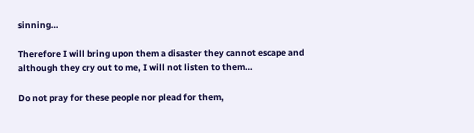sinning…

Therefore I will bring upon them a disaster they cannot escape and
although they cry out to me, I will not listen to them…

Do not pray for these people nor plead for them,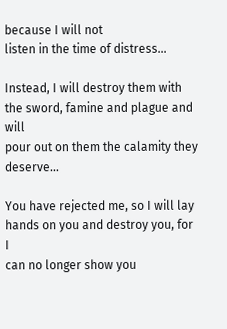because I will not
listen in the time of distress…

Instead, I will destroy them with the sword, famine and plague and will
pour out on them the calamity they deserve…

You have rejected me, so I will lay hands on you and destroy you, for I
can no longer show you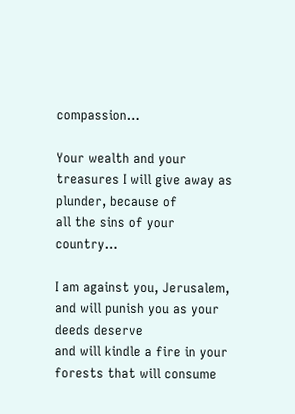compassion…

Your wealth and your treasures I will give away as plunder, because of
all the sins of your country…

I am against you, Jerusalem, and will punish you as your deeds deserve
and will kindle a fire in your forests that will consume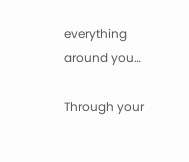everything
around you…

Through your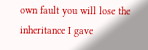own fault you will lose the inheritance I gave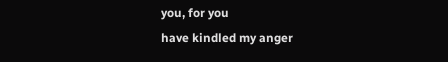you, for you
have kindled my anger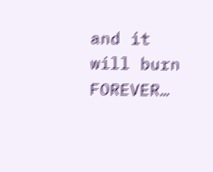and it will burn FOREVER…